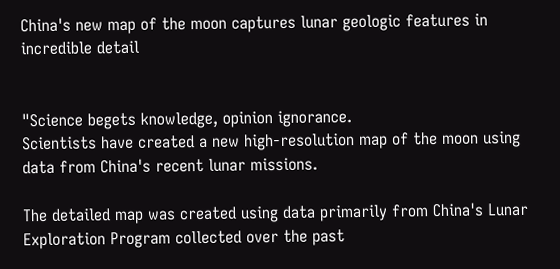China's new map of the moon captures lunar geologic features in incredible detail


"Science begets knowledge, opinion ignorance.
Scientists have created a new high-resolution map of the moon using data from China's recent lunar missions.

The detailed map was created using data primarily from China's Lunar Exploration Program collected over the past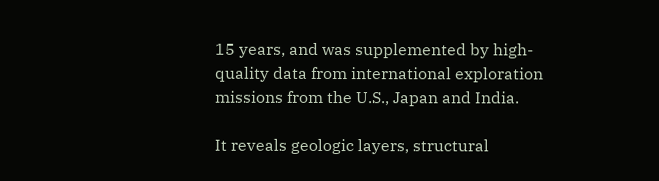15 years, and was supplemented by high-quality data from international exploration missions from the U.S., Japan and India.

It reveals geologic layers, structural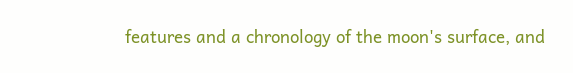features and a chronology of the moon's surface, and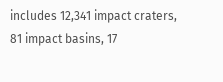includes 12,341 impact craters, 81 impact basins, 17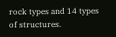rock types and 14 types of structures.